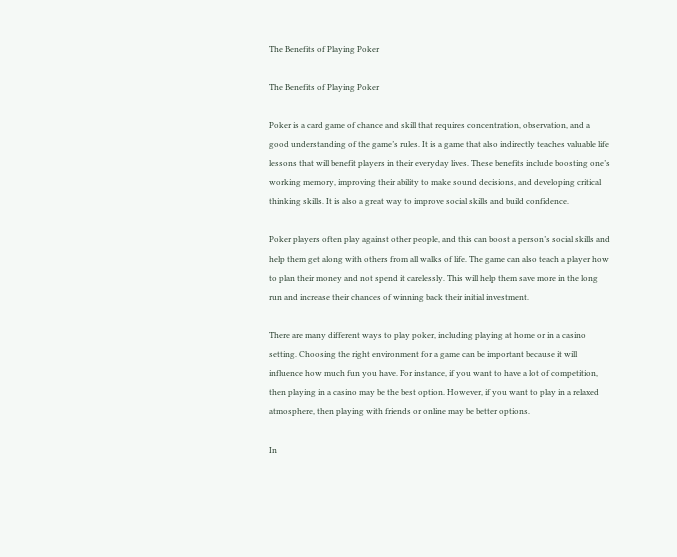The Benefits of Playing Poker

The Benefits of Playing Poker

Poker is a card game of chance and skill that requires concentration, observation, and a good understanding of the game’s rules. It is a game that also indirectly teaches valuable life lessons that will benefit players in their everyday lives. These benefits include boosting one’s working memory, improving their ability to make sound decisions, and developing critical thinking skills. It is also a great way to improve social skills and build confidence.

Poker players often play against other people, and this can boost a person’s social skills and help them get along with others from all walks of life. The game can also teach a player how to plan their money and not spend it carelessly. This will help them save more in the long run and increase their chances of winning back their initial investment.

There are many different ways to play poker, including playing at home or in a casino setting. Choosing the right environment for a game can be important because it will influence how much fun you have. For instance, if you want to have a lot of competition, then playing in a casino may be the best option. However, if you want to play in a relaxed atmosphere, then playing with friends or online may be better options.

In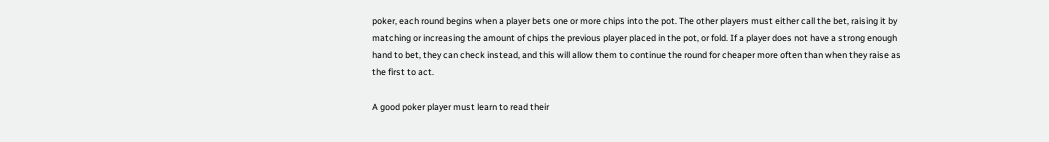poker, each round begins when a player bets one or more chips into the pot. The other players must either call the bet, raising it by matching or increasing the amount of chips the previous player placed in the pot, or fold. If a player does not have a strong enough hand to bet, they can check instead, and this will allow them to continue the round for cheaper more often than when they raise as the first to act.

A good poker player must learn to read their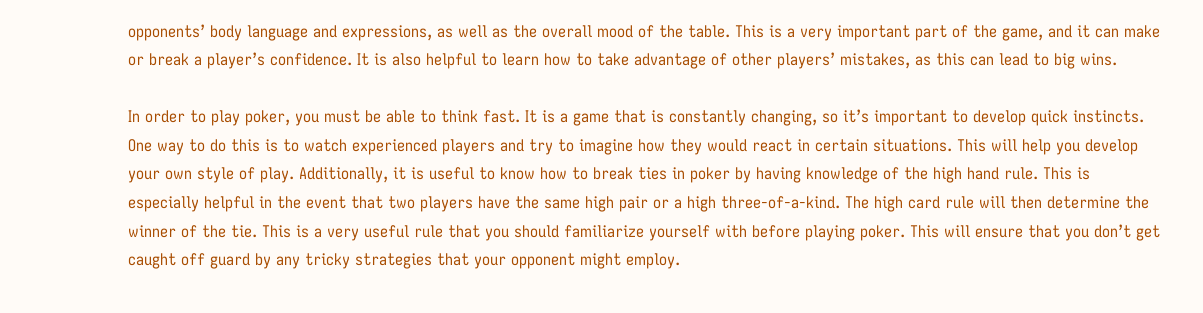opponents’ body language and expressions, as well as the overall mood of the table. This is a very important part of the game, and it can make or break a player’s confidence. It is also helpful to learn how to take advantage of other players’ mistakes, as this can lead to big wins.

In order to play poker, you must be able to think fast. It is a game that is constantly changing, so it’s important to develop quick instincts. One way to do this is to watch experienced players and try to imagine how they would react in certain situations. This will help you develop your own style of play. Additionally, it is useful to know how to break ties in poker by having knowledge of the high hand rule. This is especially helpful in the event that two players have the same high pair or a high three-of-a-kind. The high card rule will then determine the winner of the tie. This is a very useful rule that you should familiarize yourself with before playing poker. This will ensure that you don’t get caught off guard by any tricky strategies that your opponent might employ.